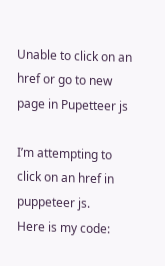Unable to click on an href or go to new page in Pupetteer js

I’m attempting to click on an href in puppeteer js.
Here is my code: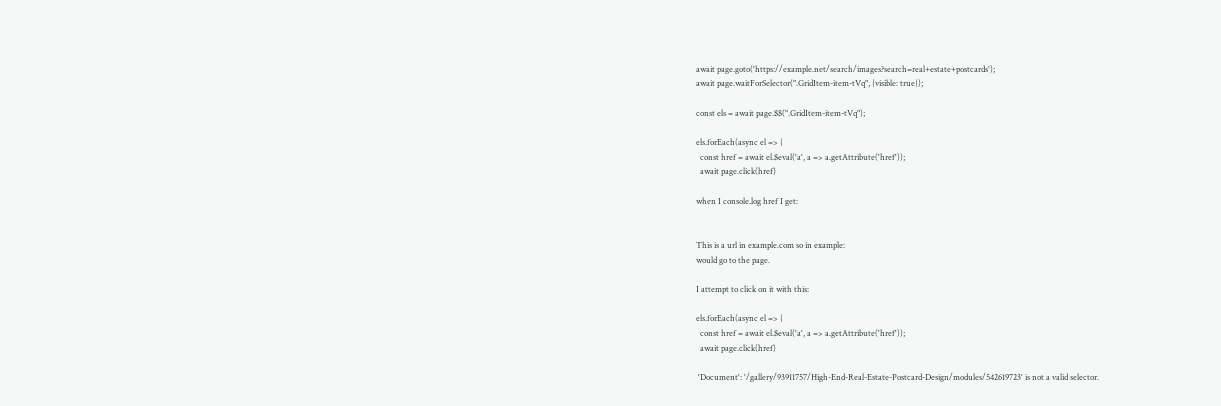await page.goto('https://example.net/search/images?search=real+estate+postcards');
await page.waitForSelector(".GridItem-item-tVq", {visible: true});

const els = await page.$$(".GridItem-item-tVq");

els.forEach(async el => {
  const href = await el.$eval('a', a => a.getAttribute('href'));
  await page.click(href)

when I console.log href I get:


This is a url in example.com so in example:
would go to the page.

I attempt to click on it with this:

els.forEach(async el => {
  const href = await el.$eval('a', a => a.getAttribute('href'));
  await page.click(href)

 'Document': '/gallery/93911757/High-End-Real-Estate-Postcard-Design/modules/542619723' is not a valid selector.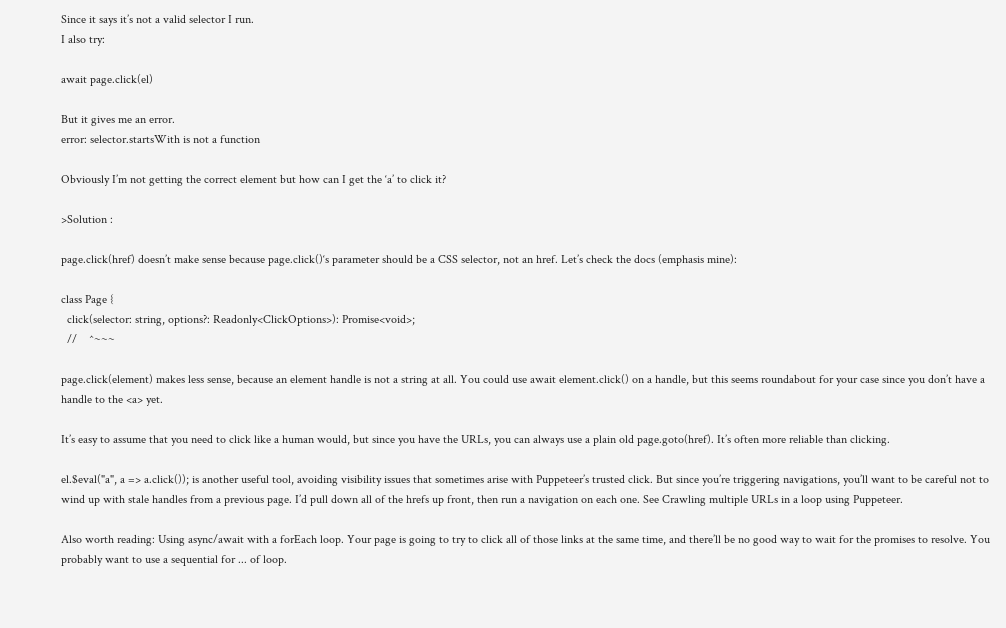Since it says it’s not a valid selector I run.
I also try:

await page.click(el)

But it gives me an error.
error: selector.startsWith is not a function

Obviously I’m not getting the correct element but how can I get the ‘a’ to click it?

>Solution :

page.click(href) doesn’t make sense because page.click()‘s parameter should be a CSS selector, not an href. Let’s check the docs (emphasis mine):

class Page {
  click(selector: string, options?: Readonly<ClickOptions>): Promise<void>;
  //    ^~~~

page.click(element) makes less sense, because an element handle is not a string at all. You could use await element.click() on a handle, but this seems roundabout for your case since you don’t have a handle to the <a> yet.

It’s easy to assume that you need to click like a human would, but since you have the URLs, you can always use a plain old page.goto(href). It’s often more reliable than clicking.

el.$eval("a", a => a.click()); is another useful tool, avoiding visibility issues that sometimes arise with Puppeteer’s trusted click. But since you’re triggering navigations, you’ll want to be careful not to wind up with stale handles from a previous page. I’d pull down all of the hrefs up front, then run a navigation on each one. See Crawling multiple URLs in a loop using Puppeteer.

Also worth reading: Using async/await with a forEach loop. Your page is going to try to click all of those links at the same time, and there’ll be no good way to wait for the promises to resolve. You probably want to use a sequential for ... of loop.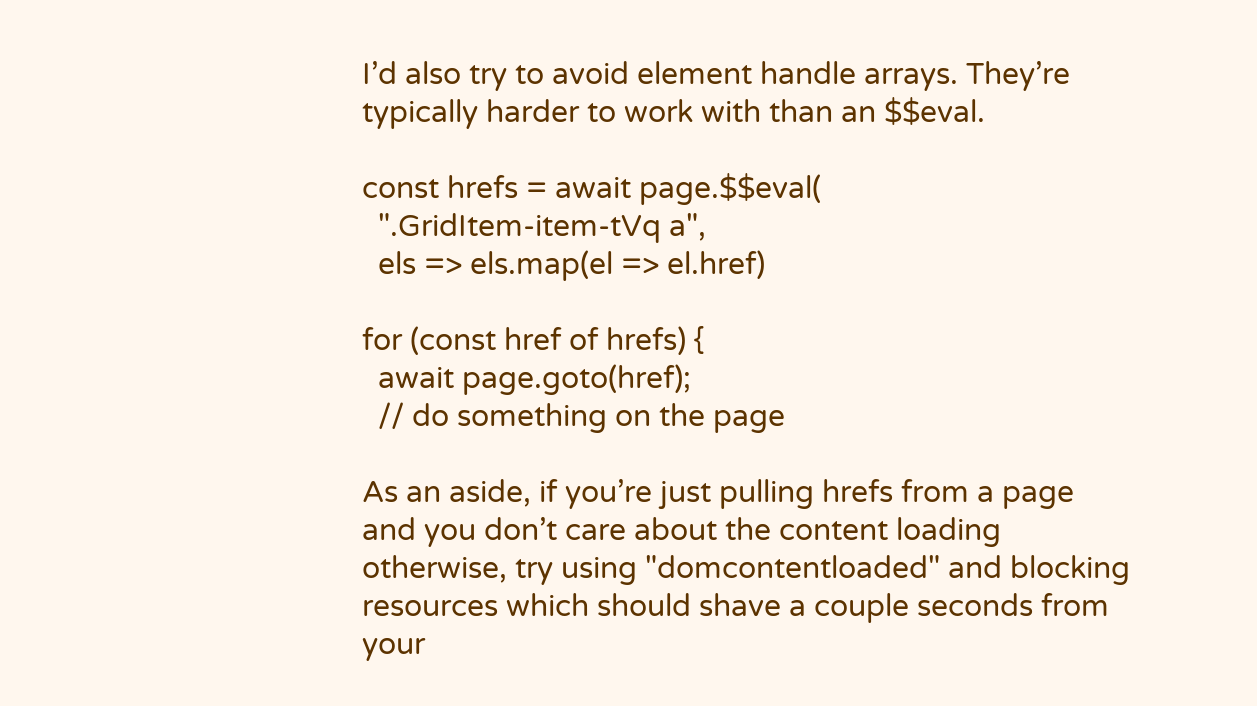I’d also try to avoid element handle arrays. They’re typically harder to work with than an $$eval.

const hrefs = await page.$$eval(
  ".GridItem-item-tVq a",
  els => els.map(el => el.href)

for (const href of hrefs) {
  await page.goto(href);
  // do something on the page

As an aside, if you’re just pulling hrefs from a page and you don’t care about the content loading otherwise, try using "domcontentloaded" and blocking resources which should shave a couple seconds from your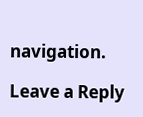navigation.

Leave a Reply